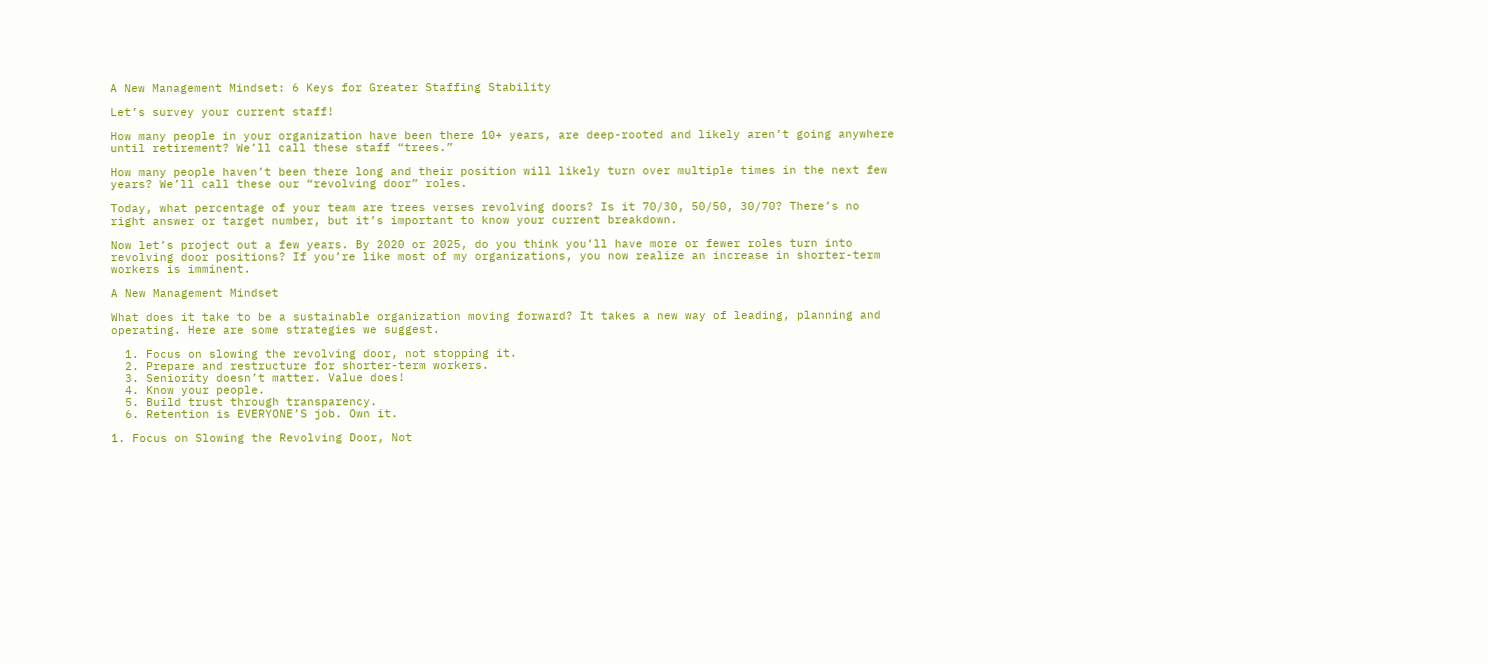A New Management Mindset: 6 Keys for Greater Staffing Stability

Let’s survey your current staff!

How many people in your organization have been there 10+ years, are deep-rooted and likely aren’t going anywhere until retirement? We’ll call these staff “trees.”

How many people haven’t been there long and their position will likely turn over multiple times in the next few years? We’ll call these our “revolving door” roles.

Today, what percentage of your team are trees verses revolving doors? Is it 70/30, 50/50, 30/70? There’s no right answer or target number, but it’s important to know your current breakdown.

Now let’s project out a few years. By 2020 or 2025, do you think you’ll have more or fewer roles turn into revolving door positions? If you’re like most of my organizations, you now realize an increase in shorter-term workers is imminent.

A New Management Mindset

What does it take to be a sustainable organization moving forward? It takes a new way of leading, planning and operating. Here are some strategies we suggest.

  1. Focus on slowing the revolving door, not stopping it.
  2. Prepare and restructure for shorter-term workers.
  3. Seniority doesn’t matter. Value does!
  4. Know your people.
  5. Build trust through transparency.
  6. Retention is EVERYONE’S job. Own it.

1. Focus on Slowing the Revolving Door, Not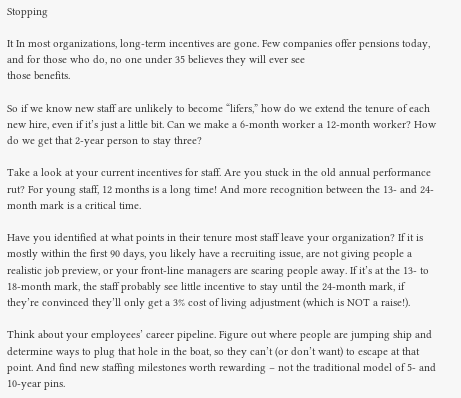Stopping

It In most organizations, long-term incentives are gone. Few companies offer pensions today, and for those who do, no one under 35 believes they will ever see
those benefits.

So if we know new staff are unlikely to become “lifers,” how do we extend the tenure of each new hire, even if it’s just a little bit. Can we make a 6-month worker a 12-month worker? How do we get that 2-year person to stay three?

Take a look at your current incentives for staff. Are you stuck in the old annual performance rut? For young staff, 12 months is a long time! And more recognition between the 13- and 24-month mark is a critical time.

Have you identified at what points in their tenure most staff leave your organization? If it is mostly within the first 90 days, you likely have a recruiting issue, are not giving people a realistic job preview, or your front-line managers are scaring people away. If it’s at the 13- to 18-month mark, the staff probably see little incentive to stay until the 24-month mark, if they’re convinced they’ll only get a 3% cost of living adjustment (which is NOT a raise!).

Think about your employees’ career pipeline. Figure out where people are jumping ship and determine ways to plug that hole in the boat, so they can’t (or don’t want) to escape at that point. And find new staffing milestones worth rewarding – not the traditional model of 5- and 10-year pins.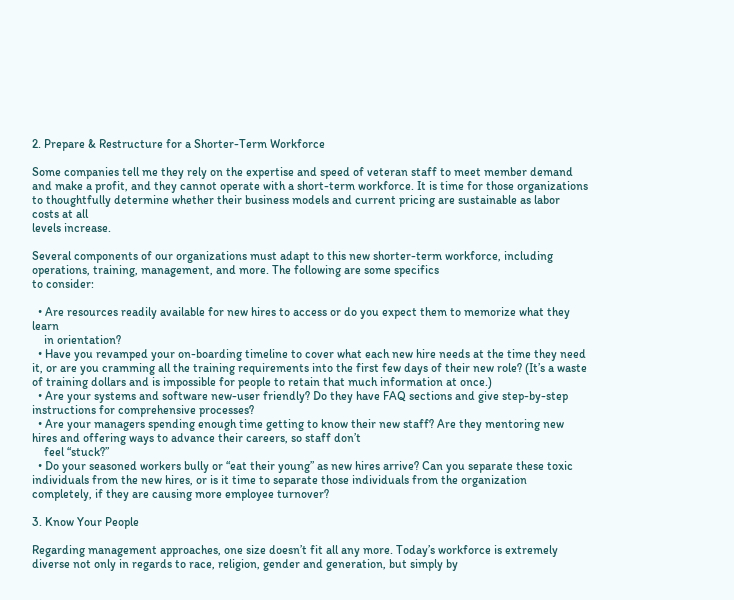2. Prepare & Restructure for a Shorter-Term Workforce

Some companies tell me they rely on the expertise and speed of veteran staff to meet member demand and make a profit, and they cannot operate with a short-term workforce. It is time for those organizations to thoughtfully determine whether their business models and current pricing are sustainable as labor costs at all
levels increase.

Several components of our organizations must adapt to this new shorter-term workforce, including operations, training, management, and more. The following are some specifics
to consider:

  • Are resources readily available for new hires to access or do you expect them to memorize what they learn
    in orientation?
  • Have you revamped your on-boarding timeline to cover what each new hire needs at the time they need it, or are you cramming all the training requirements into the first few days of their new role? (It’s a waste of training dollars and is impossible for people to retain that much information at once.)
  • Are your systems and software new-user friendly? Do they have FAQ sections and give step-by-step instructions for comprehensive processes?
  • Are your managers spending enough time getting to know their new staff? Are they mentoring new hires and offering ways to advance their careers, so staff don’t
    feel “stuck?”
  • Do your seasoned workers bully or “eat their young” as new hires arrive? Can you separate these toxic individuals from the new hires, or is it time to separate those individuals from the organization completely, if they are causing more employee turnover?

3. Know Your People

Regarding management approaches, one size doesn’t fit all any more. Today’s workforce is extremely diverse not only in regards to race, religion, gender and generation, but simply by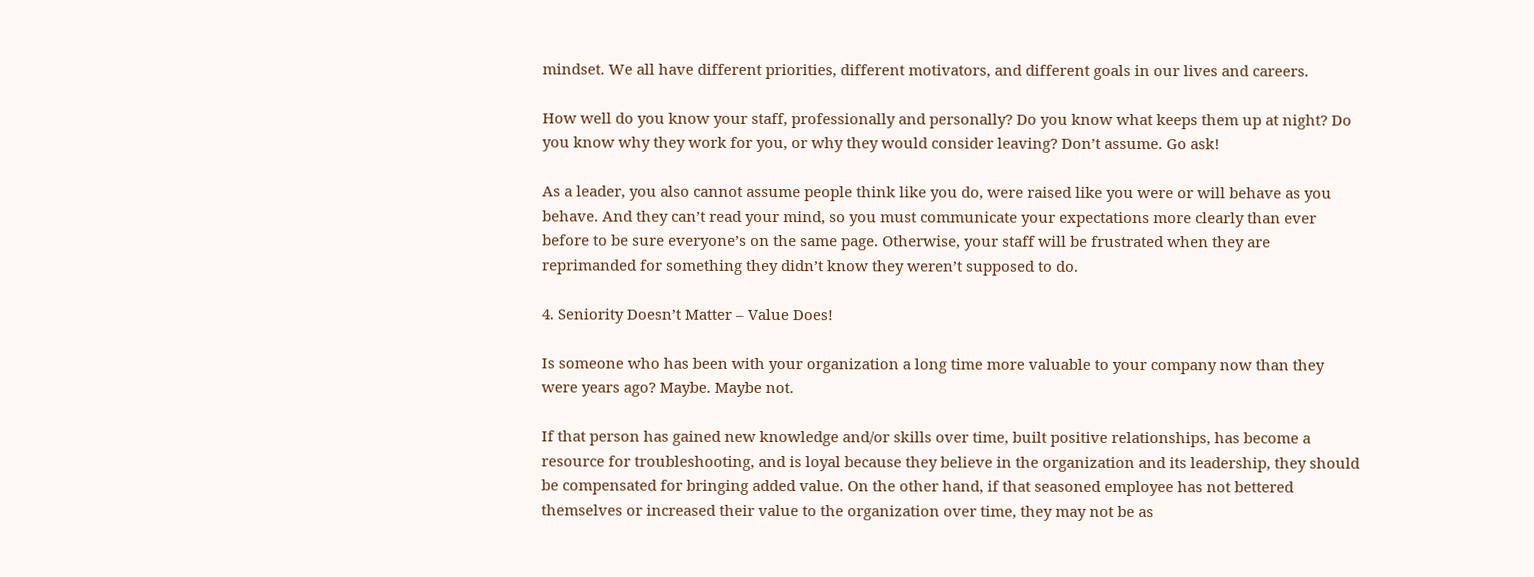mindset. We all have different priorities, different motivators, and different goals in our lives and careers.

How well do you know your staff, professionally and personally? Do you know what keeps them up at night? Do you know why they work for you, or why they would consider leaving? Don’t assume. Go ask!

As a leader, you also cannot assume people think like you do, were raised like you were or will behave as you behave. And they can’t read your mind, so you must communicate your expectations more clearly than ever before to be sure everyone’s on the same page. Otherwise, your staff will be frustrated when they are reprimanded for something they didn’t know they weren’t supposed to do.

4. Seniority Doesn’t Matter – Value Does!

Is someone who has been with your organization a long time more valuable to your company now than they were years ago? Maybe. Maybe not.

If that person has gained new knowledge and/or skills over time, built positive relationships, has become a resource for troubleshooting, and is loyal because they believe in the organization and its leadership, they should be compensated for bringing added value. On the other hand, if that seasoned employee has not bettered themselves or increased their value to the organization over time, they may not be as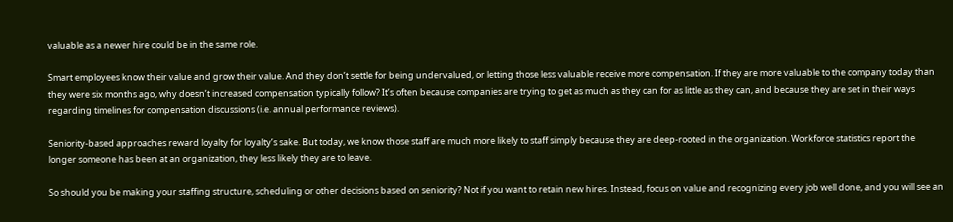valuable as a newer hire could be in the same role.

Smart employees know their value and grow their value. And they don’t settle for being undervalued, or letting those less valuable receive more compensation. If they are more valuable to the company today than they were six months ago, why doesn’t increased compensation typically follow? It’s often because companies are trying to get as much as they can for as little as they can, and because they are set in their ways regarding timelines for compensation discussions (i.e. annual performance reviews).

Seniority-based approaches reward loyalty for loyalty’s sake. But today, we know those staff are much more likely to staff simply because they are deep-rooted in the organization. Workforce statistics report the longer someone has been at an organization, they less likely they are to leave.

So should you be making your staffing structure, scheduling or other decisions based on seniority? Not if you want to retain new hires. Instead, focus on value and recognizing every job well done, and you will see an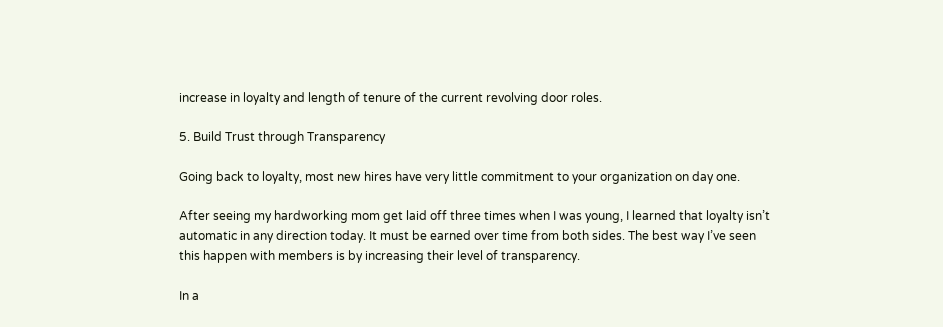increase in loyalty and length of tenure of the current revolving door roles.

5. Build Trust through Transparency

Going back to loyalty, most new hires have very little commitment to your organization on day one.

After seeing my hardworking mom get laid off three times when I was young, I learned that loyalty isn’t automatic in any direction today. It must be earned over time from both sides. The best way I’ve seen this happen with members is by increasing their level of transparency.

In a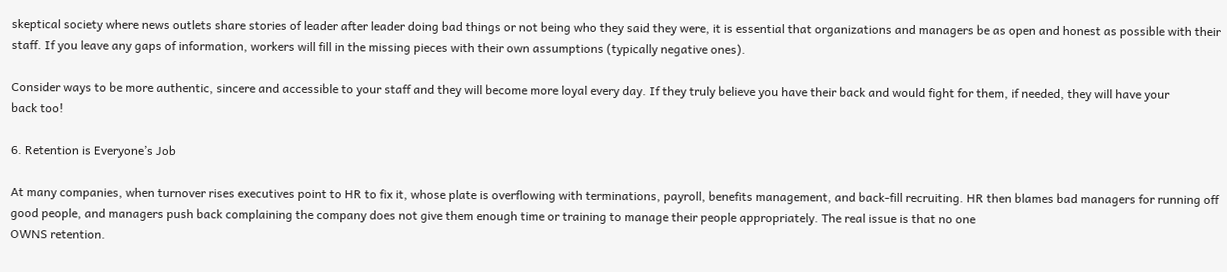skeptical society where news outlets share stories of leader after leader doing bad things or not being who they said they were, it is essential that organizations and managers be as open and honest as possible with their staff. If you leave any gaps of information, workers will fill in the missing pieces with their own assumptions (typically negative ones).

Consider ways to be more authentic, sincere and accessible to your staff and they will become more loyal every day. If they truly believe you have their back and would fight for them, if needed, they will have your
back too!

6. Retention is Everyone’s Job

At many companies, when turnover rises executives point to HR to fix it, whose plate is overflowing with terminations, payroll, benefits management, and back-fill recruiting. HR then blames bad managers for running off good people, and managers push back complaining the company does not give them enough time or training to manage their people appropriately. The real issue is that no one
OWNS retention.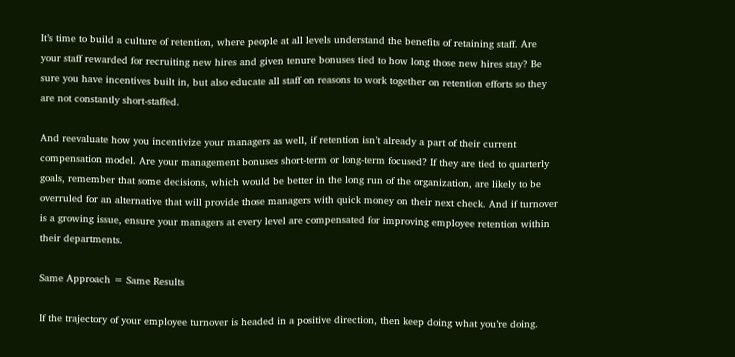It’s time to build a culture of retention, where people at all levels understand the benefits of retaining staff. Are your staff rewarded for recruiting new hires and given tenure bonuses tied to how long those new hires stay? Be sure you have incentives built in, but also educate all staff on reasons to work together on retention efforts so they are not constantly short-staffed.

And reevaluate how you incentivize your managers as well, if retention isn’t already a part of their current compensation model. Are your management bonuses short-term or long-term focused? If they are tied to quarterly goals, remember that some decisions, which would be better in the long run of the organization, are likely to be overruled for an alternative that will provide those managers with quick money on their next check. And if turnover is a growing issue, ensure your managers at every level are compensated for improving employee retention within their departments.

Same Approach = Same Results

If the trajectory of your employee turnover is headed in a positive direction, then keep doing what you’re doing.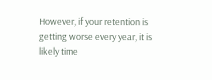However, if your retention is getting worse every year, it is likely time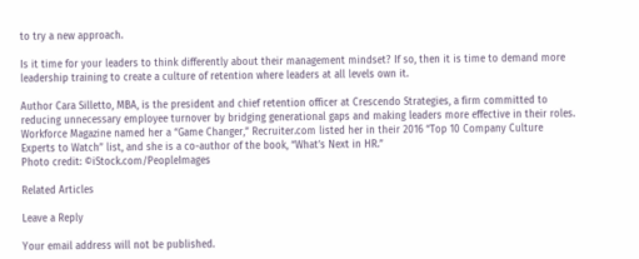to try a new approach.

Is it time for your leaders to think differently about their management mindset? If so, then it is time to demand more leadership training to create a culture of retention where leaders at all levels own it.

Author Cara Silletto, MBA, is the president and chief retention officer at Crescendo Strategies, a firm committed to reducing unnecessary employee turnover by bridging generational gaps and making leaders more effective in their roles. Workforce Magazine named her a “Game Changer,” Recruiter.com listed her in their 2016 “Top 10 Company Culture Experts to Watch” list, and she is a co-author of the book, “What’s Next in HR.”
Photo credit: ©iStock.com/PeopleImages

Related Articles

Leave a Reply

Your email address will not be published.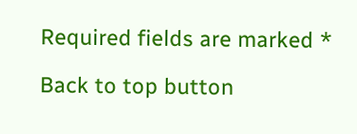Required fields are marked *

Back to top button